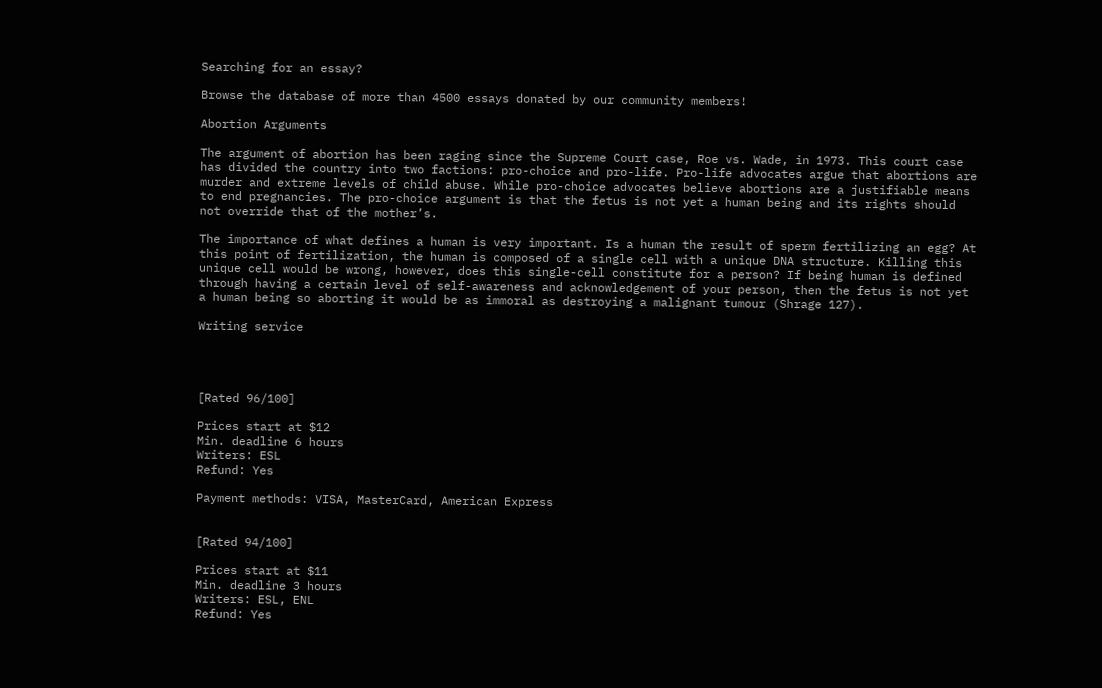Searching for an essay?

Browse the database of more than 4500 essays donated by our community members!

Abortion Arguments

The argument of abortion has been raging since the Supreme Court case, Roe vs. Wade, in 1973. This court case has divided the country into two factions: pro-choice and pro-life. Pro-life advocates argue that abortions are murder and extreme levels of child abuse. While pro-choice advocates believe abortions are a justifiable means to end pregnancies. The pro-choice argument is that the fetus is not yet a human being and its rights should not override that of the mother’s.

The importance of what defines a human is very important. Is a human the result of sperm fertilizing an egg? At this point of fertilization, the human is composed of a single cell with a unique DNA structure. Killing this unique cell would be wrong, however, does this single-cell constitute for a person? If being human is defined through having a certain level of self-awareness and acknowledgement of your person, then the fetus is not yet a human being so aborting it would be as immoral as destroying a malignant tumour (Shrage 127).

Writing service




[Rated 96/100]

Prices start at $12
Min. deadline 6 hours
Writers: ESL
Refund: Yes

Payment methods: VISA, MasterCard, American Express


[Rated 94/100]

Prices start at $11
Min. deadline 3 hours
Writers: ESL, ENL
Refund: Yes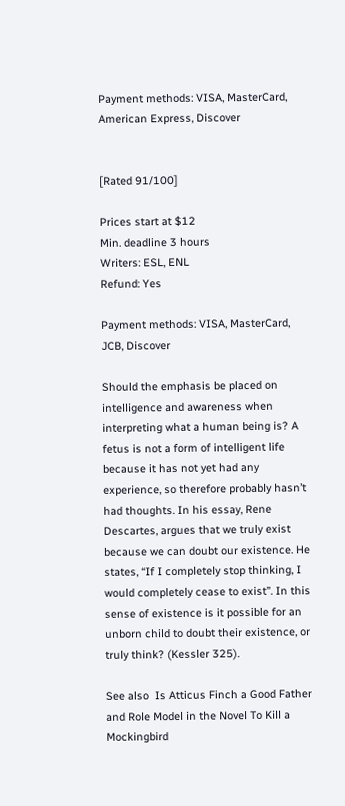Payment methods: VISA, MasterCard, American Express, Discover


[Rated 91/100]

Prices start at $12
Min. deadline 3 hours
Writers: ESL, ENL
Refund: Yes

Payment methods: VISA, MasterCard, JCB, Discover

Should the emphasis be placed on intelligence and awareness when interpreting what a human being is? A fetus is not a form of intelligent life because it has not yet had any experience, so therefore probably hasn’t had thoughts. In his essay, Rene Descartes, argues that we truly exist because we can doubt our existence. He states, “If I completely stop thinking, I would completely cease to exist”. In this sense of existence is it possible for an unborn child to doubt their existence, or truly think? (Kessler 325).

See also  Is Atticus Finch a Good Father and Role Model in the Novel To Kill a Mockingbird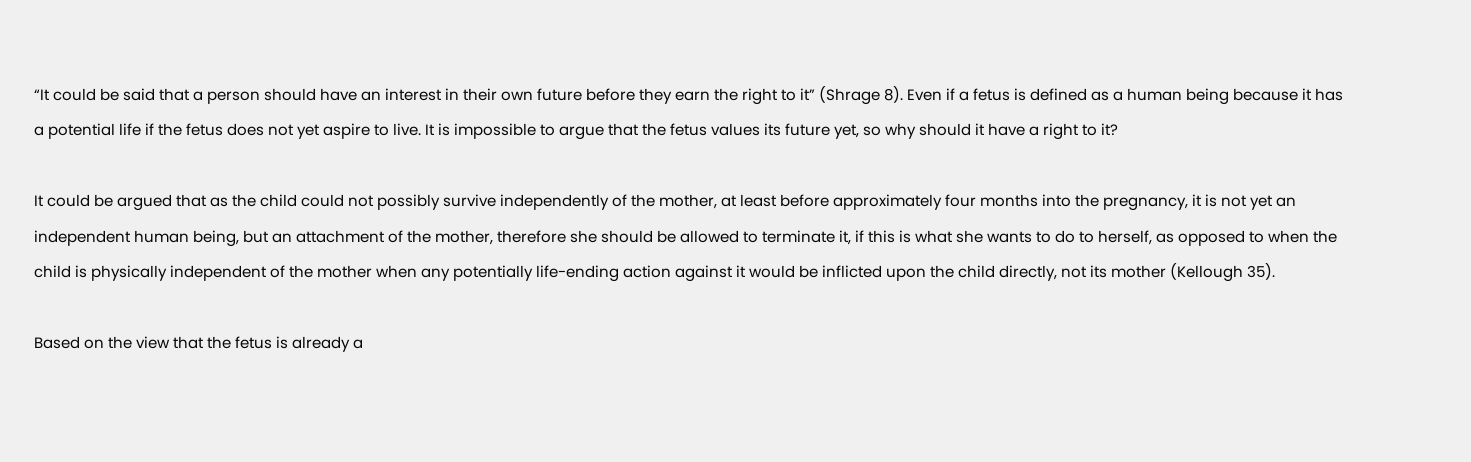“It could be said that a person should have an interest in their own future before they earn the right to it” (Shrage 8). Even if a fetus is defined as a human being because it has a potential life if the fetus does not yet aspire to live. It is impossible to argue that the fetus values its future yet, so why should it have a right to it?

It could be argued that as the child could not possibly survive independently of the mother, at least before approximately four months into the pregnancy, it is not yet an independent human being, but an attachment of the mother, therefore she should be allowed to terminate it, if this is what she wants to do to herself, as opposed to when the child is physically independent of the mother when any potentially life-ending action against it would be inflicted upon the child directly, not its mother (Kellough 35).

Based on the view that the fetus is already a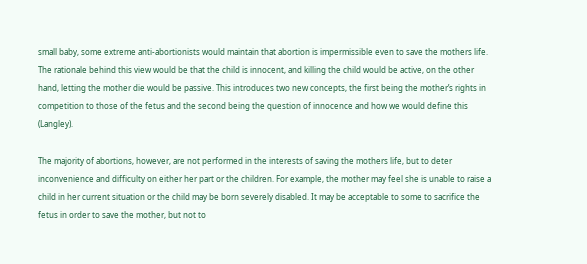small baby, some extreme anti-abortionists would maintain that abortion is impermissible even to save the mothers life. The rationale behind this view would be that the child is innocent, and killing the child would be active, on the other hand, letting the mother die would be passive. This introduces two new concepts, the first being the mother’s rights in competition to those of the fetus and the second being the question of innocence and how we would define this (Langley).

The majority of abortions, however, are not performed in the interests of saving the mothers life, but to deter inconvenience and difficulty on either her part or the children. For example, the mother may feel she is unable to raise a child in her current situation or the child may be born severely disabled. It may be acceptable to some to sacrifice the fetus in order to save the mother, but not to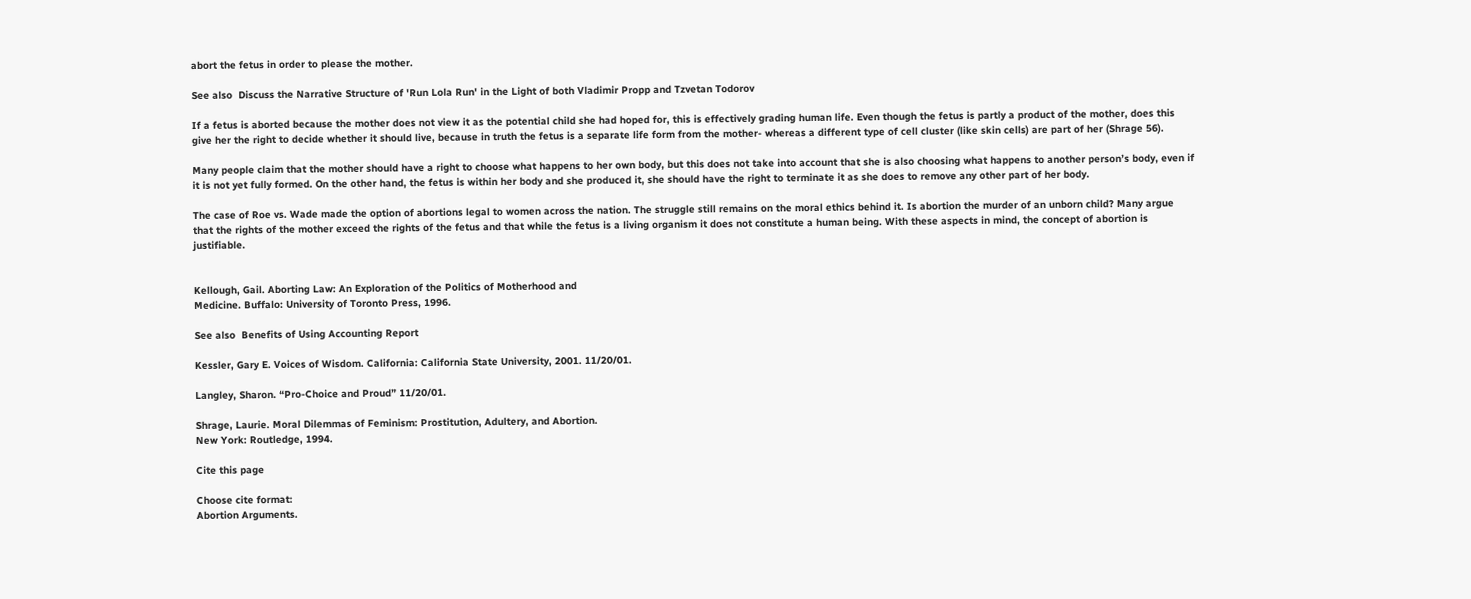abort the fetus in order to please the mother.

See also  Discuss the Narrative Structure of 'Run Lola Run' in the Light of both Vladimir Propp and Tzvetan Todorov

If a fetus is aborted because the mother does not view it as the potential child she had hoped for, this is effectively grading human life. Even though the fetus is partly a product of the mother, does this give her the right to decide whether it should live, because in truth the fetus is a separate life form from the mother- whereas a different type of cell cluster (like skin cells) are part of her (Shrage 56).

Many people claim that the mother should have a right to choose what happens to her own body, but this does not take into account that she is also choosing what happens to another person’s body, even if it is not yet fully formed. On the other hand, the fetus is within her body and she produced it, she should have the right to terminate it as she does to remove any other part of her body.

The case of Roe vs. Wade made the option of abortions legal to women across the nation. The struggle still remains on the moral ethics behind it. Is abortion the murder of an unborn child? Many argue that the rights of the mother exceed the rights of the fetus and that while the fetus is a living organism it does not constitute a human being. With these aspects in mind, the concept of abortion is justifiable.


Kellough, Gail. Aborting Law: An Exploration of the Politics of Motherhood and
Medicine. Buffalo: University of Toronto Press, 1996.

See also  Benefits of Using Accounting Report

Kessler, Gary E. Voices of Wisdom. California: California State University, 2001. 11/20/01.

Langley, Sharon. “Pro-Choice and Proud” 11/20/01.

Shrage, Laurie. Moral Dilemmas of Feminism: Prostitution, Adultery, and Abortion.
New York: Routledge, 1994.

Cite this page

Choose cite format:
Abortion Arguments.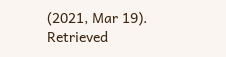(2021, Mar 19). Retrieved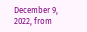December 9, 2022, from